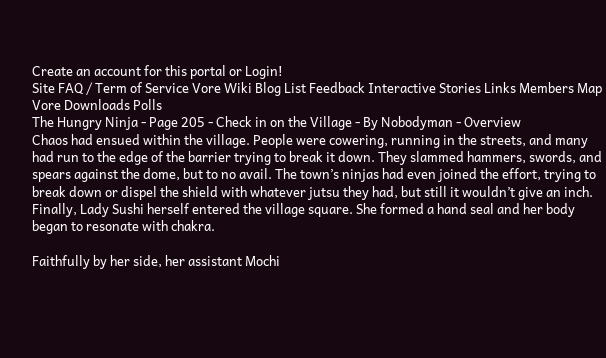Create an account for this portal or Login!
Site FAQ / Term of Service Vore Wiki Blog List Feedback Interactive Stories Links Members Map Vore Downloads Polls
The Hungry Ninja - Page 205 - Check in on the Village - By Nobodyman - Overview
Chaos had ensued within the village. People were cowering, running in the streets, and many had run to the edge of the barrier trying to break it down. They slammed hammers, swords, and spears against the dome, but to no avail. The town’s ninjas had even joined the effort, trying to break down or dispel the shield with whatever jutsu they had, but still it wouldn’t give an inch. Finally, Lady Sushi herself entered the village square. She formed a hand seal and her body began to resonate with chakra.

Faithfully by her side, her assistant Mochi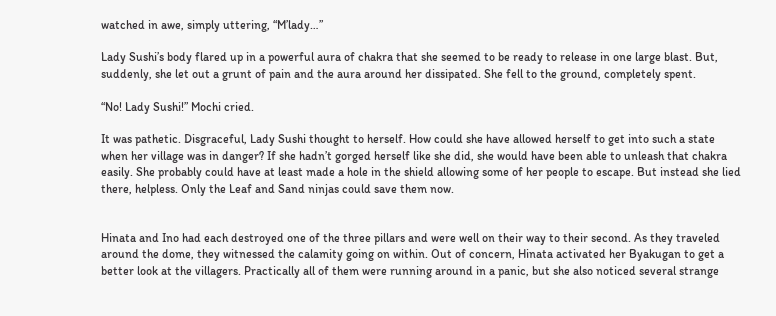watched in awe, simply uttering, “M’lady…”

Lady Sushi’s body flared up in a powerful aura of chakra that she seemed to be ready to release in one large blast. But, suddenly, she let out a grunt of pain and the aura around her dissipated. She fell to the ground, completely spent.

“No! Lady Sushi!” Mochi cried.

It was pathetic. Disgraceful, Lady Sushi thought to herself. How could she have allowed herself to get into such a state when her village was in danger? If she hadn’t gorged herself like she did, she would have been able to unleash that chakra easily. She probably could have at least made a hole in the shield allowing some of her people to escape. But instead she lied there, helpless. Only the Leaf and Sand ninjas could save them now.


Hinata and Ino had each destroyed one of the three pillars and were well on their way to their second. As they traveled around the dome, they witnessed the calamity going on within. Out of concern, Hinata activated her Byakugan to get a better look at the villagers. Practically all of them were running around in a panic, but she also noticed several strange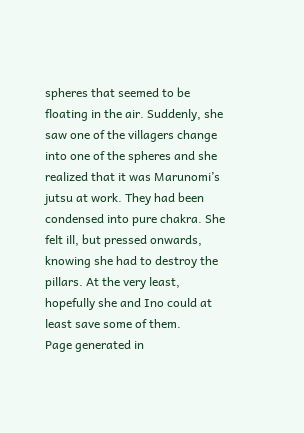spheres that seemed to be floating in the air. Suddenly, she saw one of the villagers change into one of the spheres and she realized that it was Marunomi’s jutsu at work. They had been condensed into pure chakra. She felt ill, but pressed onwards, knowing she had to destroy the pillars. At the very least, hopefully she and Ino could at least save some of them.
Page generated in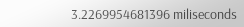3.2269954681396 miliseconds